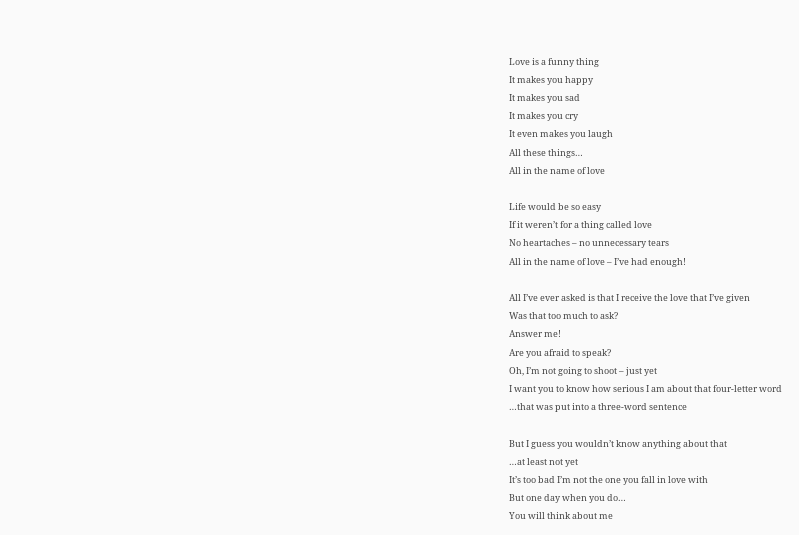Love is a funny thing
It makes you happy
It makes you sad
It makes you cry
It even makes you laugh
All these things…
All in the name of love

Life would be so easy
If it weren’t for a thing called love
No heartaches – no unnecessary tears
All in the name of love – I’ve had enough!

All I’ve ever asked is that I receive the love that I’ve given
Was that too much to ask?
Answer me!
Are you afraid to speak?
Oh, I’m not going to shoot – just yet
I want you to know how serious I am about that four-letter word
…that was put into a three-word sentence

But I guess you wouldn’t know anything about that
…at least not yet
It’s too bad I’m not the one you fall in love with
But one day when you do…
You will think about me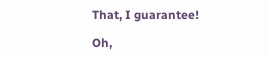That, I guarantee!

Oh,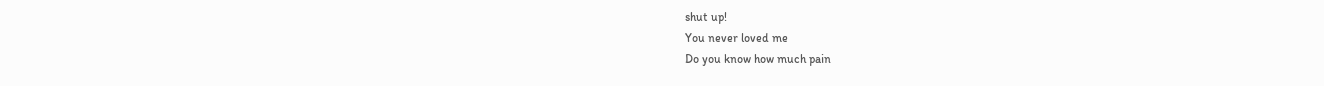shut up!
You never loved me
Do you know how much pain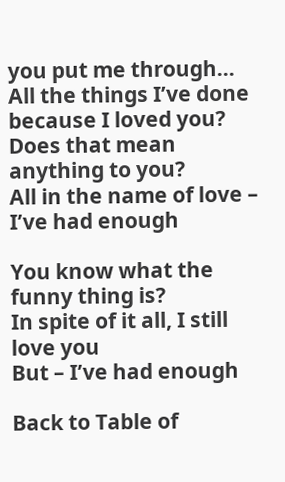you put me through…
All the things I’ve done because I loved you?
Does that mean anything to you?
All in the name of love – I’ve had enough

You know what the funny thing is?
In spite of it all, I still love you
But – I’ve had enough

Back to Table of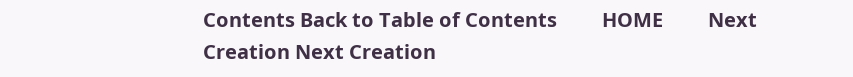Contents Back to Table of Contents         HOME         Next Creation Next Creation